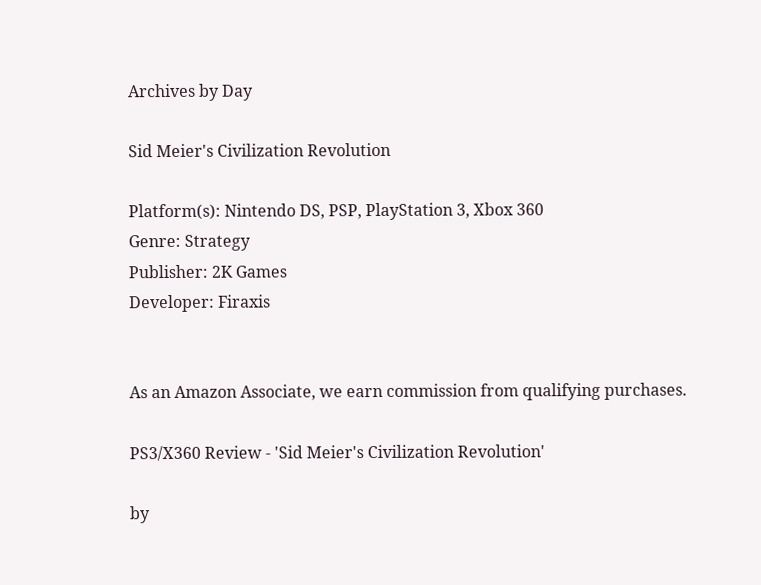Archives by Day

Sid Meier's Civilization Revolution

Platform(s): Nintendo DS, PSP, PlayStation 3, Xbox 360
Genre: Strategy
Publisher: 2K Games
Developer: Firaxis


As an Amazon Associate, we earn commission from qualifying purchases.

PS3/X360 Review - 'Sid Meier's Civilization Revolution'

by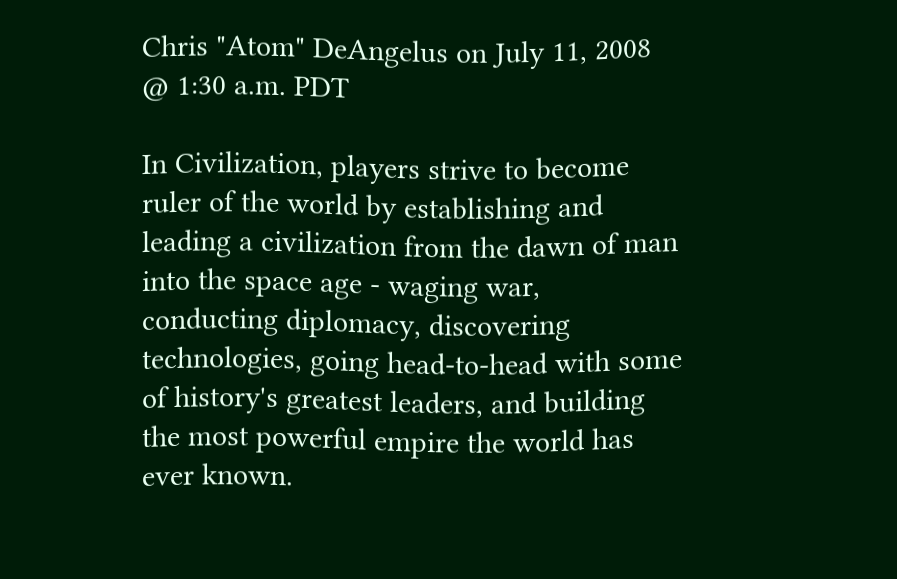Chris "Atom" DeAngelus on July 11, 2008 @ 1:30 a.m. PDT

In Civilization, players strive to become ruler of the world by establishing and leading a civilization from the dawn of man into the space age - waging war, conducting diplomacy, discovering technologies, going head-to-head with some of history's greatest leaders, and building the most powerful empire the world has ever known.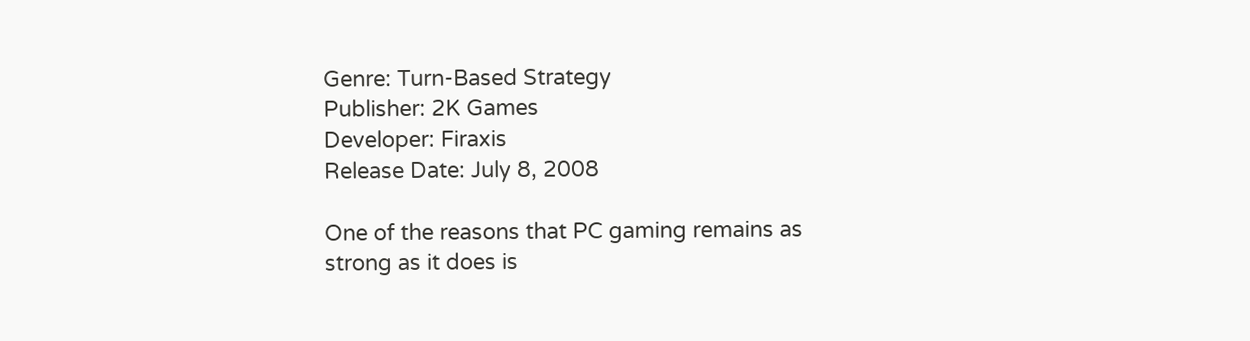Genre: Turn-Based Strategy
Publisher: 2K Games
Developer: Firaxis
Release Date: July 8, 2008

One of the reasons that PC gaming remains as strong as it does is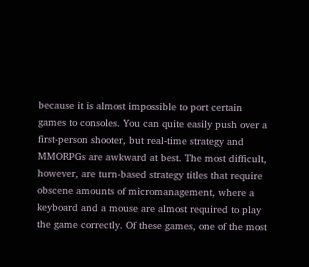because it is almost impossible to port certain games to consoles. You can quite easily push over a first-person shooter, but real-time strategy and MMORPGs are awkward at best. The most difficult, however, are turn-based strategy titles that require obscene amounts of micromanagement, where a keyboard and a mouse are almost required to play the game correctly. Of these games, one of the most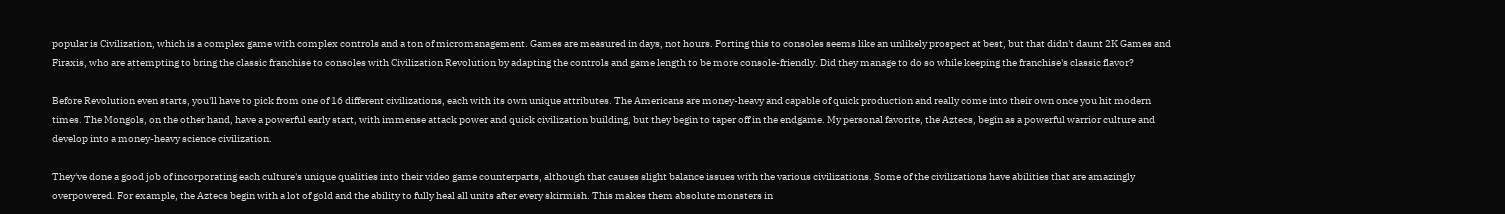popular is Civilization, which is a complex game with complex controls and a ton of micromanagement. Games are measured in days, not hours. Porting this to consoles seems like an unlikely prospect at best, but that didn't daunt 2K Games and Firaxis, who are attempting to bring the classic franchise to consoles with Civilization Revolution by adapting the controls and game length to be more console-friendly. Did they manage to do so while keeping the franchise's classic flavor?

Before Revolution even starts, you'll have to pick from one of 16 different civilizations, each with its own unique attributes. The Americans are money-heavy and capable of quick production and really come into their own once you hit modern times. The Mongols, on the other hand, have a powerful early start, with immense attack power and quick civilization building, but they begin to taper off in the endgame. My personal favorite, the Aztecs, begin as a powerful warrior culture and develop into a money-heavy science civilization.

They've done a good job of incorporating each culture's unique qualities into their video game counterparts, although that causes slight balance issues with the various civilizations. Some of the civilizations have abilities that are amazingly overpowered. For example, the Aztecs begin with a lot of gold and the ability to fully heal all units after every skirmish. This makes them absolute monsters in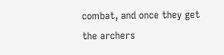combat, and once they get the archers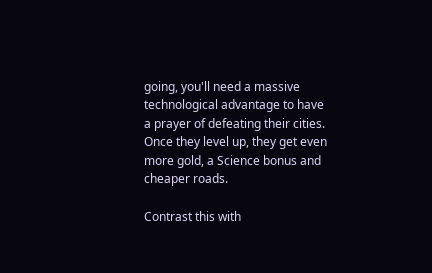going, you'll need a massive technological advantage to have a prayer of defeating their cities. Once they level up, they get even more gold, a Science bonus and cheaper roads.

Contrast this with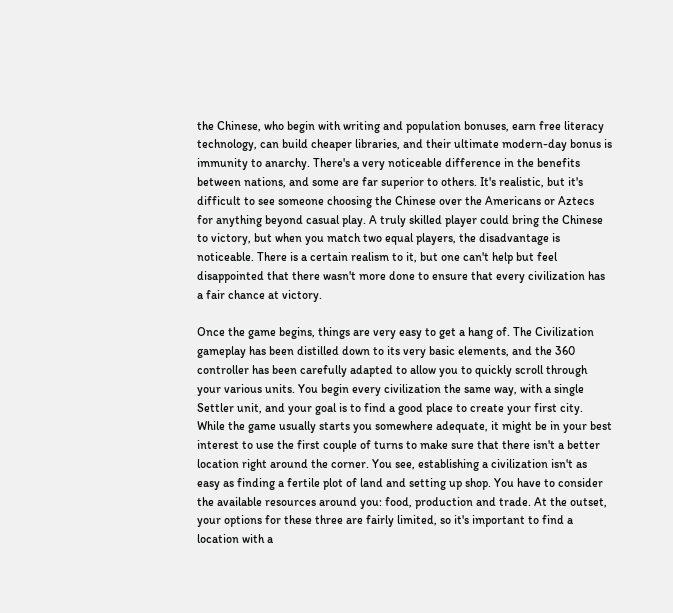the Chinese, who begin with writing and population bonuses, earn free literacy technology, can build cheaper libraries, and their ultimate modern-day bonus is immunity to anarchy. There's a very noticeable difference in the benefits between nations, and some are far superior to others. It's realistic, but it's difficult to see someone choosing the Chinese over the Americans or Aztecs for anything beyond casual play. A truly skilled player could bring the Chinese to victory, but when you match two equal players, the disadvantage is noticeable. There is a certain realism to it, but one can't help but feel disappointed that there wasn't more done to ensure that every civilization has a fair chance at victory.

Once the game begins, things are very easy to get a hang of. The Civilization gameplay has been distilled down to its very basic elements, and the 360 controller has been carefully adapted to allow you to quickly scroll through your various units. You begin every civilization the same way, with a single Settler unit, and your goal is to find a good place to create your first city. While the game usually starts you somewhere adequate, it might be in your best interest to use the first couple of turns to make sure that there isn't a better location right around the corner. You see, establishing a civilization isn't as easy as finding a fertile plot of land and setting up shop. You have to consider the available resources around you: food, production and trade. At the outset, your options for these three are fairly limited, so it's important to find a location with a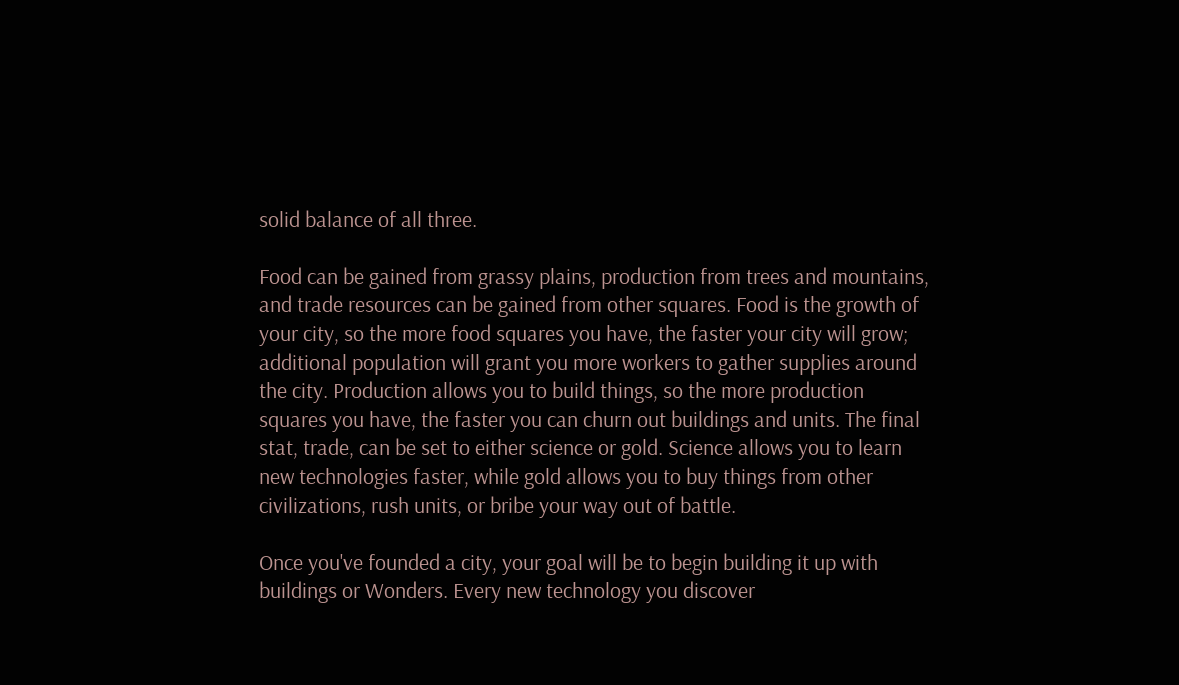solid balance of all three.

Food can be gained from grassy plains, production from trees and mountains, and trade resources can be gained from other squares. Food is the growth of your city, so the more food squares you have, the faster your city will grow; additional population will grant you more workers to gather supplies around the city. Production allows you to build things, so the more production squares you have, the faster you can churn out buildings and units. The final stat, trade, can be set to either science or gold. Science allows you to learn new technologies faster, while gold allows you to buy things from other civilizations, rush units, or bribe your way out of battle.

Once you've founded a city, your goal will be to begin building it up with buildings or Wonders. Every new technology you discover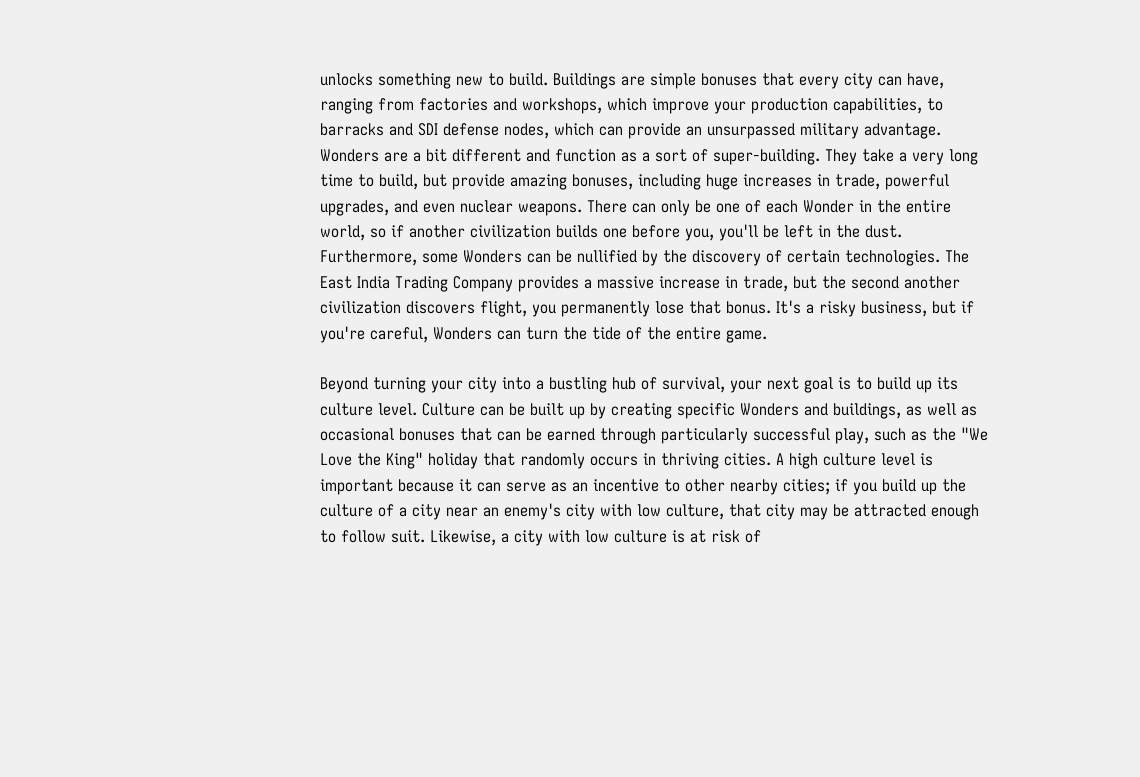unlocks something new to build. Buildings are simple bonuses that every city can have, ranging from factories and workshops, which improve your production capabilities, to barracks and SDI defense nodes, which can provide an unsurpassed military advantage. Wonders are a bit different and function as a sort of super-building. They take a very long time to build, but provide amazing bonuses, including huge increases in trade, powerful upgrades, and even nuclear weapons. There can only be one of each Wonder in the entire world, so if another civilization builds one before you, you'll be left in the dust. Furthermore, some Wonders can be nullified by the discovery of certain technologies. The East India Trading Company provides a massive increase in trade, but the second another civilization discovers flight, you permanently lose that bonus. It's a risky business, but if you're careful, Wonders can turn the tide of the entire game.

Beyond turning your city into a bustling hub of survival, your next goal is to build up its culture level. Culture can be built up by creating specific Wonders and buildings, as well as occasional bonuses that can be earned through particularly successful play, such as the "We Love the King" holiday that randomly occurs in thriving cities. A high culture level is important because it can serve as an incentive to other nearby cities; if you build up the culture of a city near an enemy's city with low culture, that city may be attracted enough to follow suit. Likewise, a city with low culture is at risk of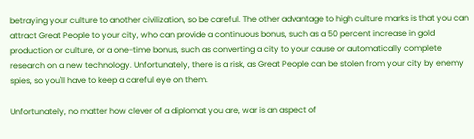betraying your culture to another civilization, so be careful. The other advantage to high culture marks is that you can attract Great People to your city, who can provide a continuous bonus, such as a 50 percent increase in gold production or culture, or a one-time bonus, such as converting a city to your cause or automatically complete research on a new technology. Unfortunately, there is a risk, as Great People can be stolen from your city by enemy spies, so you'll have to keep a careful eye on them.

Unfortunately, no matter how clever of a diplomat you are, war is an aspect of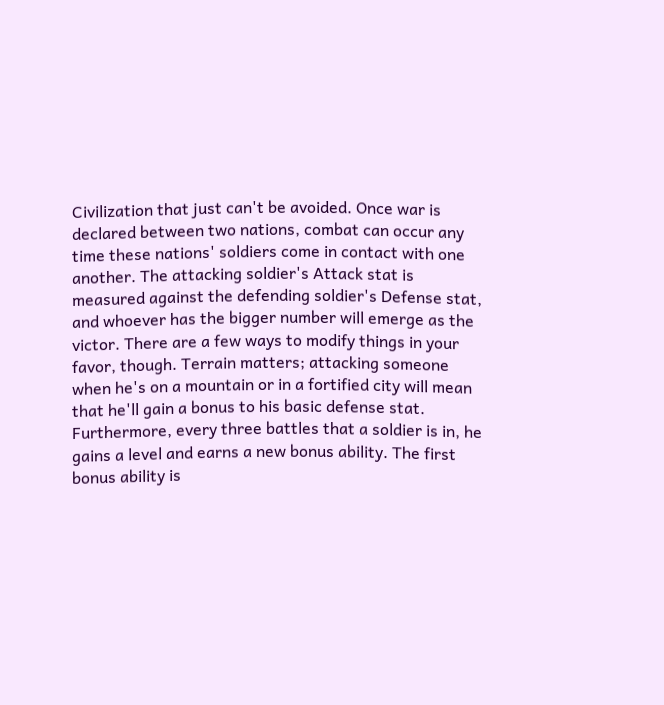Civilization that just can't be avoided. Once war is declared between two nations, combat can occur any time these nations' soldiers come in contact with one another. The attacking soldier's Attack stat is measured against the defending soldier's Defense stat, and whoever has the bigger number will emerge as the victor. There are a few ways to modify things in your favor, though. Terrain matters; attacking someone when he's on a mountain or in a fortified city will mean that he'll gain a bonus to his basic defense stat. Furthermore, every three battles that a soldier is in, he gains a level and earns a new bonus ability. The first bonus ability is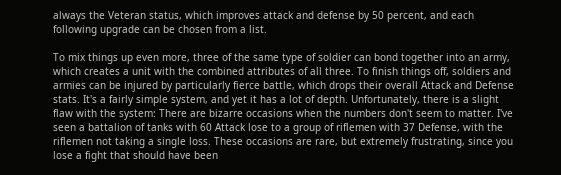always the Veteran status, which improves attack and defense by 50 percent, and each following upgrade can be chosen from a list.

To mix things up even more, three of the same type of soldier can bond together into an army, which creates a unit with the combined attributes of all three. To finish things off, soldiers and armies can be injured by particularly fierce battle, which drops their overall Attack and Defense stats. It's a fairly simple system, and yet it has a lot of depth. Unfortunately, there is a slight flaw with the system: There are bizarre occasions when the numbers don't seem to matter. I've seen a battalion of tanks with 60 Attack lose to a group of riflemen with 37 Defense, with the riflemen not taking a single loss. These occasions are rare, but extremely frustrating, since you lose a fight that should have been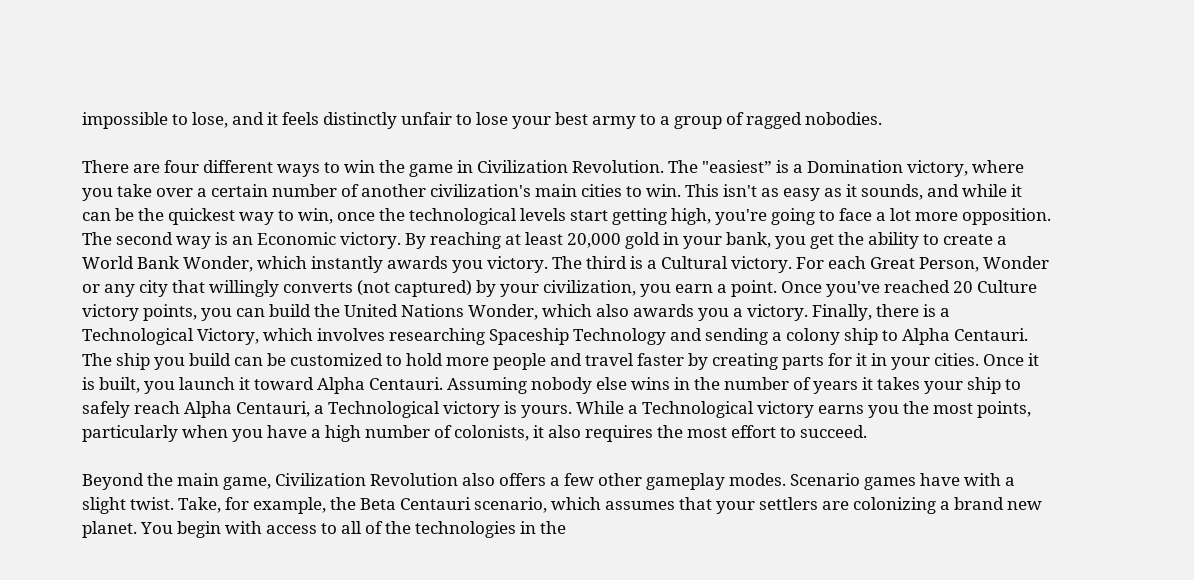impossible to lose, and it feels distinctly unfair to lose your best army to a group of ragged nobodies.

There are four different ways to win the game in Civilization Revolution. The "easiest” is a Domination victory, where you take over a certain number of another civilization's main cities to win. This isn't as easy as it sounds, and while it can be the quickest way to win, once the technological levels start getting high, you're going to face a lot more opposition. The second way is an Economic victory. By reaching at least 20,000 gold in your bank, you get the ability to create a World Bank Wonder, which instantly awards you victory. The third is a Cultural victory. For each Great Person, Wonder or any city that willingly converts (not captured) by your civilization, you earn a point. Once you've reached 20 Culture victory points, you can build the United Nations Wonder, which also awards you a victory. Finally, there is a Technological Victory, which involves researching Spaceship Technology and sending a colony ship to Alpha Centauri. The ship you build can be customized to hold more people and travel faster by creating parts for it in your cities. Once it is built, you launch it toward Alpha Centauri. Assuming nobody else wins in the number of years it takes your ship to safely reach Alpha Centauri, a Technological victory is yours. While a Technological victory earns you the most points, particularly when you have a high number of colonists, it also requires the most effort to succeed.

Beyond the main game, Civilization Revolution also offers a few other gameplay modes. Scenario games have with a slight twist. Take, for example, the Beta Centauri scenario, which assumes that your settlers are colonizing a brand new planet. You begin with access to all of the technologies in the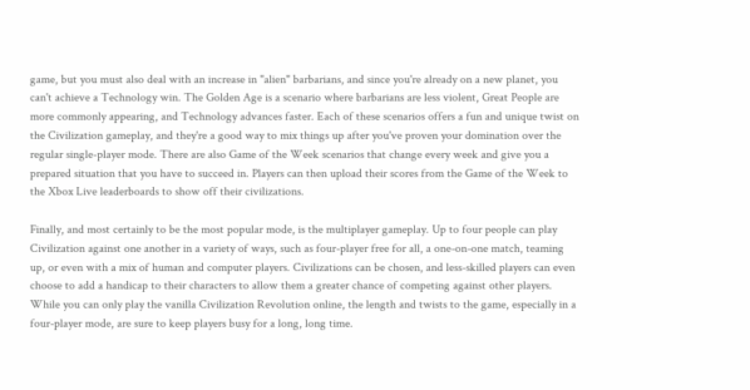game, but you must also deal with an increase in "alien" barbarians, and since you're already on a new planet, you can't achieve a Technology win. The Golden Age is a scenario where barbarians are less violent, Great People are more commonly appearing, and Technology advances faster. Each of these scenarios offers a fun and unique twist on the Civilization gameplay, and they're a good way to mix things up after you've proven your domination over the regular single-player mode. There are also Game of the Week scenarios that change every week and give you a prepared situation that you have to succeed in. Players can then upload their scores from the Game of the Week to the Xbox Live leaderboards to show off their civilizations.

Finally, and most certainly to be the most popular mode, is the multiplayer gameplay. Up to four people can play Civilization against one another in a variety of ways, such as four-player free for all, a one-on-one match, teaming up, or even with a mix of human and computer players. Civilizations can be chosen, and less-skilled players can even choose to add a handicap to their characters to allow them a greater chance of competing against other players. While you can only play the vanilla Civilization Revolution online, the length and twists to the game, especially in a four-player mode, are sure to keep players busy for a long, long time.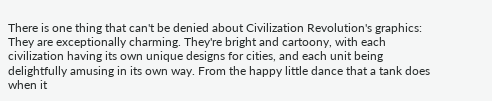There is one thing that can't be denied about Civilization Revolution's graphics: They are exceptionally charming. They're bright and cartoony, with each civilization having its own unique designs for cities, and each unit being delightfully amusing in its own way. From the happy little dance that a tank does when it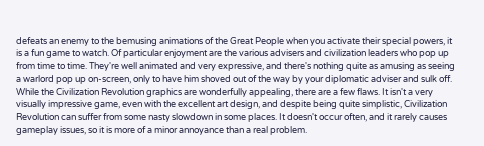defeats an enemy to the bemusing animations of the Great People when you activate their special powers, it is a fun game to watch. Of particular enjoyment are the various advisers and civilization leaders who pop up from time to time. They're well animated and very expressive, and there's nothing quite as amusing as seeing a warlord pop up on-screen, only to have him shoved out of the way by your diplomatic adviser and sulk off. While the Civilization Revolution graphics are wonderfully appealing, there are a few flaws. It isn't a very visually impressive game, even with the excellent art design, and despite being quite simplistic, Civilization Revolution can suffer from some nasty slowdown in some places. It doesn't occur often, and it rarely causes gameplay issues, so it is more of a minor annoyance than a real problem.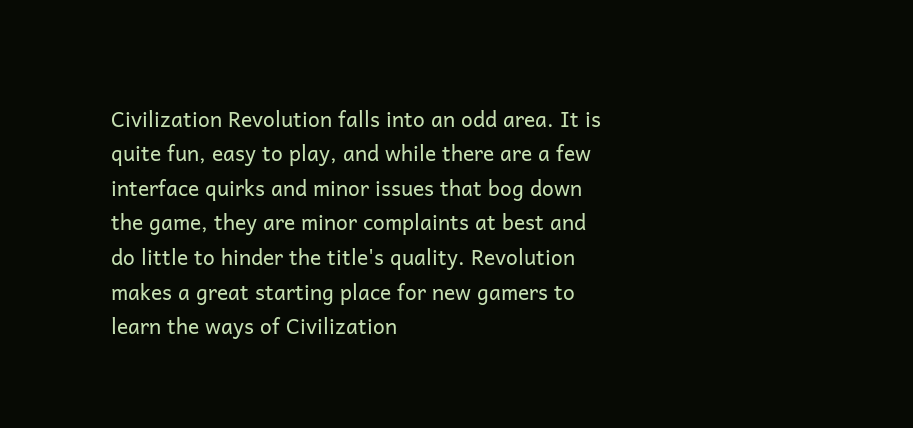Civilization Revolution falls into an odd area. It is quite fun, easy to play, and while there are a few interface quirks and minor issues that bog down the game, they are minor complaints at best and do little to hinder the title's quality. Revolution makes a great starting place for new gamers to learn the ways of Civilization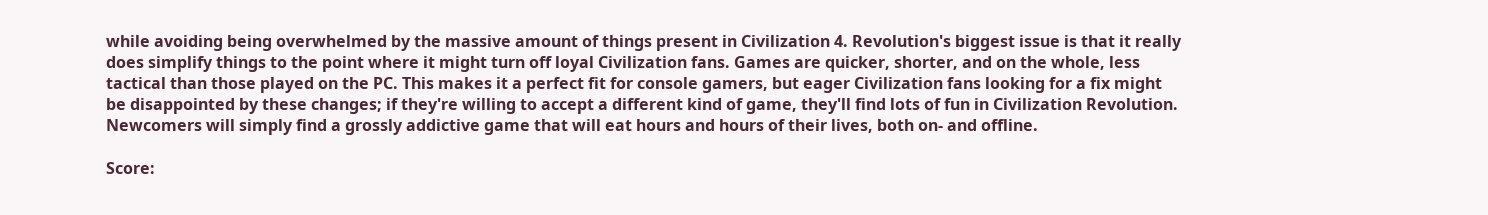while avoiding being overwhelmed by the massive amount of things present in Civilization 4. Revolution's biggest issue is that it really does simplify things to the point where it might turn off loyal Civilization fans. Games are quicker, shorter, and on the whole, less tactical than those played on the PC. This makes it a perfect fit for console gamers, but eager Civilization fans looking for a fix might be disappointed by these changes; if they're willing to accept a different kind of game, they'll find lots of fun in Civilization Revolution. Newcomers will simply find a grossly addictive game that will eat hours and hours of their lives, both on- and offline.

Score: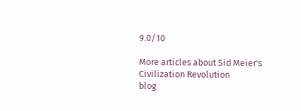9.0/10

More articles about Sid Meier's Civilization Revolution
blog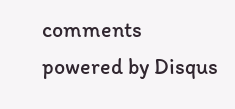comments powered by Disqus